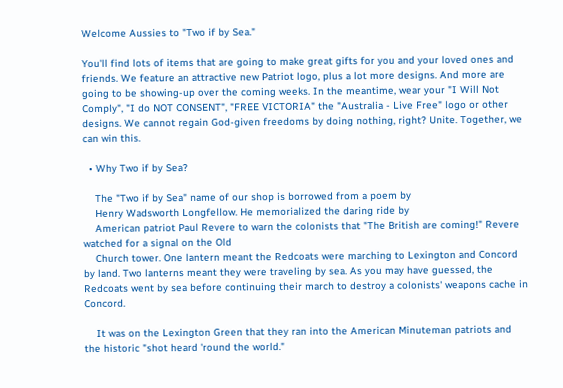Welcome Aussies to "Two if by Sea."

You'll find lots of items that are going to make great gifts for you and your loved ones and friends. We feature an attractive new Patriot logo, plus a lot more designs. And more are going to be showing-up over the coming weeks. In the meantime, wear your "I Will Not Comply", "I do NOT CONSENT", "FREE VICTORIA" the "Australia - Live Free" logo or other designs. We cannot regain God-given freedoms by doing nothing, right? Unite. Together, we can win this.

  • Why Two if by Sea?

    The "Two if by Sea" name of our shop is borrowed from a poem by
    Henry Wadsworth Longfellow. He memorialized the daring ride by
    American patriot Paul Revere to warn the colonists that "The British are coming!" Revere watched for a signal on the Old
    Church tower. One lantern meant the Redcoats were marching to Lexington and Concord by land. Two lanterns meant they were traveling by sea. As you may have guessed, the Redcoats went by sea before continuing their march to destroy a colonists' weapons cache in Concord.

    It was on the Lexington Green that they ran into the American Minuteman patriots and the historic "shot heard 'round the world."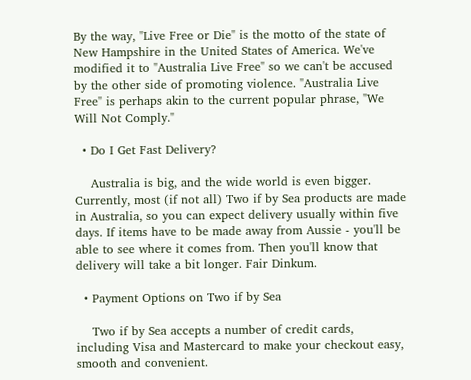By the way, "Live Free or Die" is the motto of the state of New Hampshire in the United States of America. We've modified it to "Australia Live Free" so we can't be accused by the other side of promoting violence. "Australia Live Free" is perhaps akin to the current popular phrase, "We Will Not Comply."

  • Do I Get Fast Delivery?

    Australia is big, and the wide world is even bigger. Currently, most (if not all) Two if by Sea products are made in Australia, so you can expect delivery usually within five days. If items have to be made away from Aussie - you'll be able to see where it comes from. Then you'll know that delivery will take a bit longer. Fair Dinkum.

  • Payment Options on Two if by Sea

    Two if by Sea accepts a number of credit cards, including Visa and Mastercard to make your checkout easy, smooth and convenient.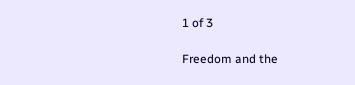1 of 3

Freedom and the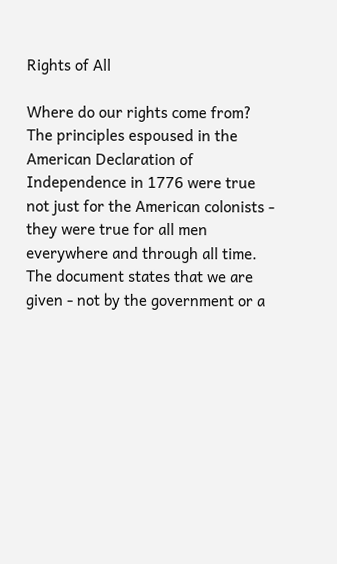Rights of All

Where do our rights come from? The principles espoused in the American Declaration of Independence in 1776 were true not just for the American colonists - they were true for all men everywhere and through all time. The document states that we are given - not by the government or a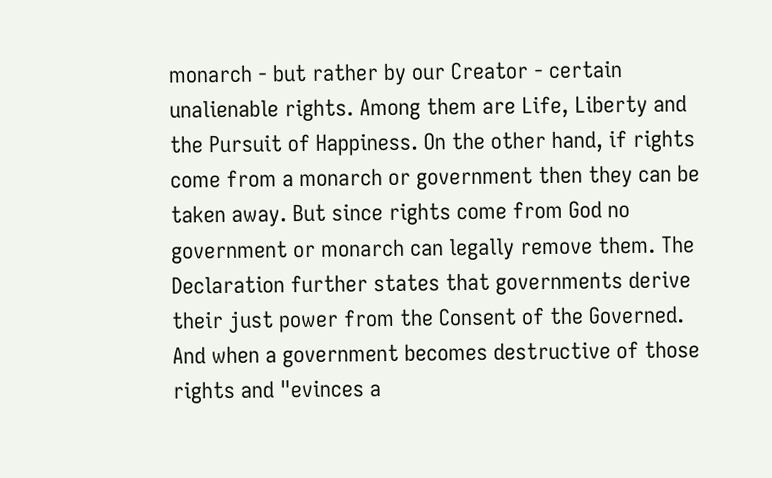monarch - but rather by our Creator - certain unalienable rights. Among them are Life, Liberty and the Pursuit of Happiness. On the other hand, if rights come from a monarch or government then they can be taken away. But since rights come from God no government or monarch can legally remove them. The Declaration further states that governments derive their just power from the Consent of the Governed. And when a government becomes destructive of those rights and "evinces a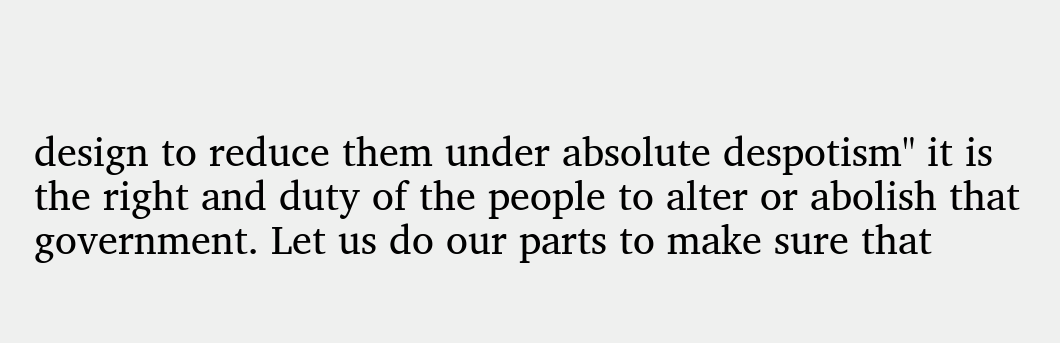design to reduce them under absolute despotism" it is the right and duty of the people to alter or abolish that government. Let us do our parts to make sure that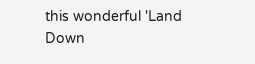this wonderful 'Land Down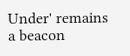Under' remains a beacon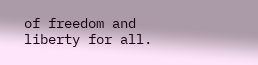of freedom and liberty for all.